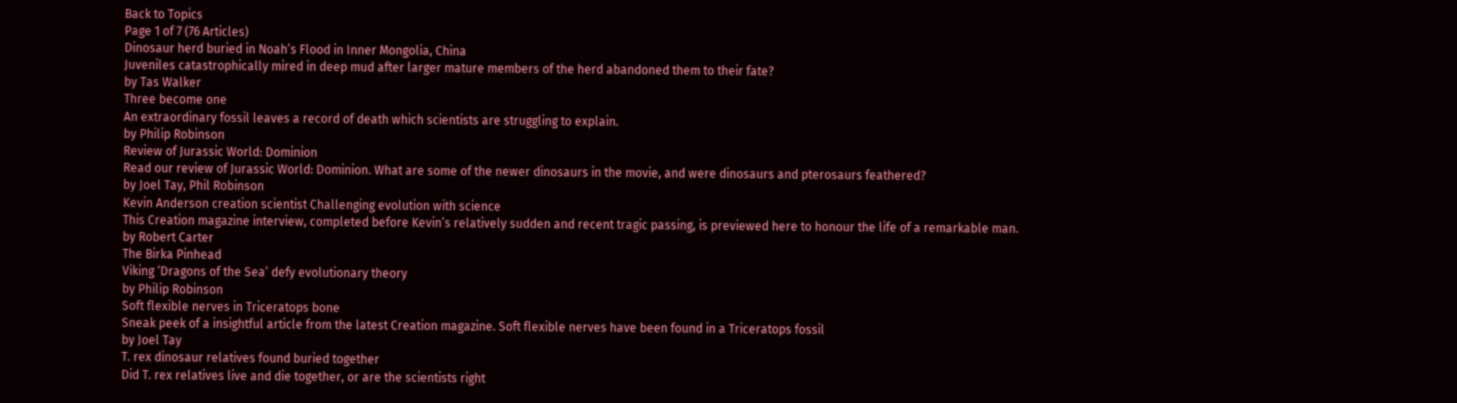Back to Topics
Page 1 of 7 (76 Articles)
Dinosaur herd buried in Noah’s Flood in Inner Mongolia, China
Juveniles catastrophically mired in deep mud after larger mature members of the herd abandoned them to their fate?
by Tas Walker
Three become one
An extraordinary fossil leaves a record of death which scientists are struggling to explain.
by Philip Robinson
Review of Jurassic World: Dominion
Read our review of Jurassic World: Dominion. What are some of the newer dinosaurs in the movie, and were dinosaurs and pterosaurs feathered?
by Joel Tay, Phil Robinson
Kevin Anderson creation scientist Challenging evolution with science
This Creation magazine interview, completed before Kevin’s relatively sudden and recent tragic passing, is previewed here to honour the life of a remarkable man.
by Robert Carter
The Birka Pinhead
Viking ‘Dragons of the Sea’ defy evolutionary theory
by Philip Robinson
Soft flexible nerves in Triceratops bone
Sneak peek of a insightful article from the latest Creation magazine. Soft flexible nerves have been found in a Triceratops fossil
by Joel Tay
T. rex dinosaur relatives found buried together
Did T. rex relatives live and die together, or are the scientists right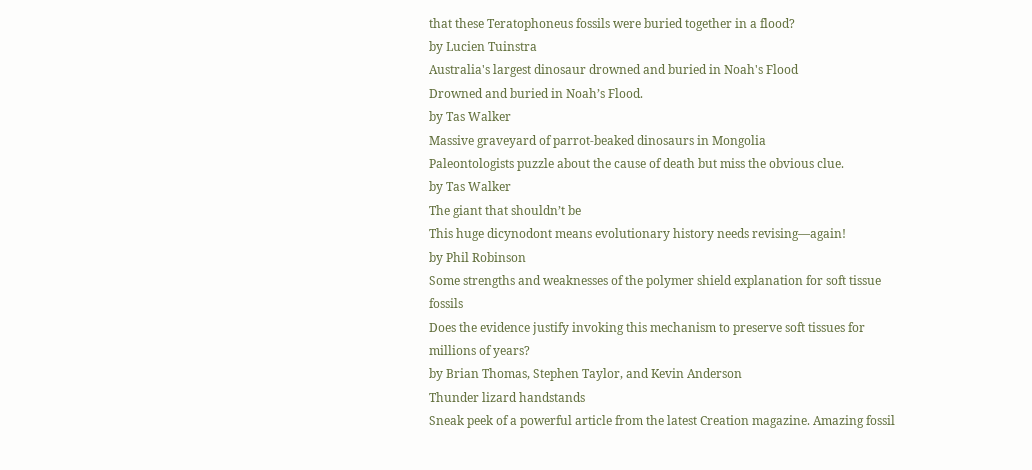that these Teratophoneus fossils were buried together in a flood?
by Lucien Tuinstra
Australia's largest dinosaur drowned and buried in Noah's Flood
Drowned and buried in Noah’s Flood.
by Tas Walker
Massive graveyard of parrot-beaked dinosaurs in Mongolia
Paleontologists puzzle about the cause of death but miss the obvious clue.
by Tas Walker
The giant that shouldn’t be
This huge dicynodont means evolutionary history needs revising—again!
by Phil Robinson
Some strengths and weaknesses of the polymer shield explanation for soft tissue fossils
Does the evidence justify invoking this mechanism to preserve soft tissues for millions of years?
by Brian Thomas, Stephen Taylor, and Kevin Anderson
Thunder lizard handstands
Sneak peek of a powerful article from the latest Creation magazine. Amazing fossil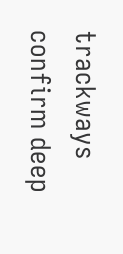trackways confirm deep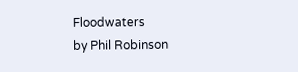Floodwaters
by Phil Robinson